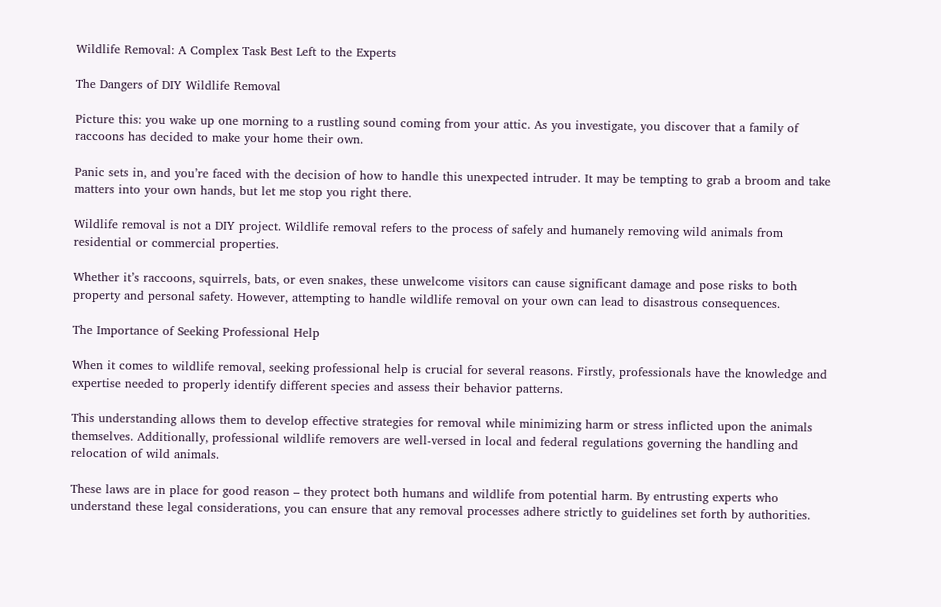Wildlife Removal: A Complex Task Best Left to the Experts

The Dangers of DIY Wildlife Removal

Picture this: you wake up one morning to a rustling sound coming from your attic. As you investigate, you discover that a family of raccoons has decided to make your home their own.

Panic sets in, and you’re faced with the decision of how to handle this unexpected intruder. It may be tempting to grab a broom and take matters into your own hands, but let me stop you right there.

Wildlife removal is not a DIY project. Wildlife removal refers to the process of safely and humanely removing wild animals from residential or commercial properties.

Whether it’s raccoons, squirrels, bats, or even snakes, these unwelcome visitors can cause significant damage and pose risks to both property and personal safety. However, attempting to handle wildlife removal on your own can lead to disastrous consequences.

The Importance of Seeking Professional Help

When it comes to wildlife removal, seeking professional help is crucial for several reasons. Firstly, professionals have the knowledge and expertise needed to properly identify different species and assess their behavior patterns.

This understanding allows them to develop effective strategies for removal while minimizing harm or stress inflicted upon the animals themselves. Additionally, professional wildlife removers are well-versed in local and federal regulations governing the handling and relocation of wild animals.

These laws are in place for good reason – they protect both humans and wildlife from potential harm. By entrusting experts who understand these legal considerations, you can ensure that any removal processes adhere strictly to guidelines set forth by authorities.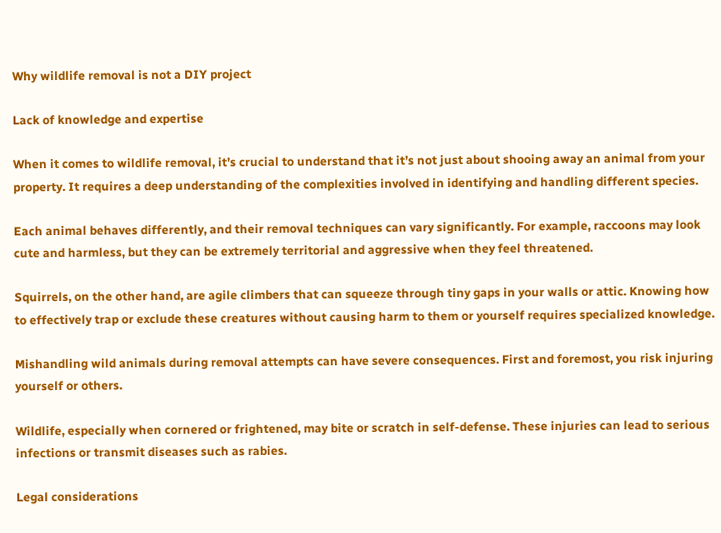Why wildlife removal is not a DIY project

Lack of knowledge and expertise

When it comes to wildlife removal, it’s crucial to understand that it’s not just about shooing away an animal from your property. It requires a deep understanding of the complexities involved in identifying and handling different species.

Each animal behaves differently, and their removal techniques can vary significantly. For example, raccoons may look cute and harmless, but they can be extremely territorial and aggressive when they feel threatened.

Squirrels, on the other hand, are agile climbers that can squeeze through tiny gaps in your walls or attic. Knowing how to effectively trap or exclude these creatures without causing harm to them or yourself requires specialized knowledge.

Mishandling wild animals during removal attempts can have severe consequences. First and foremost, you risk injuring yourself or others.

Wildlife, especially when cornered or frightened, may bite or scratch in self-defense. These injuries can lead to serious infections or transmit diseases such as rabies.

Legal considerations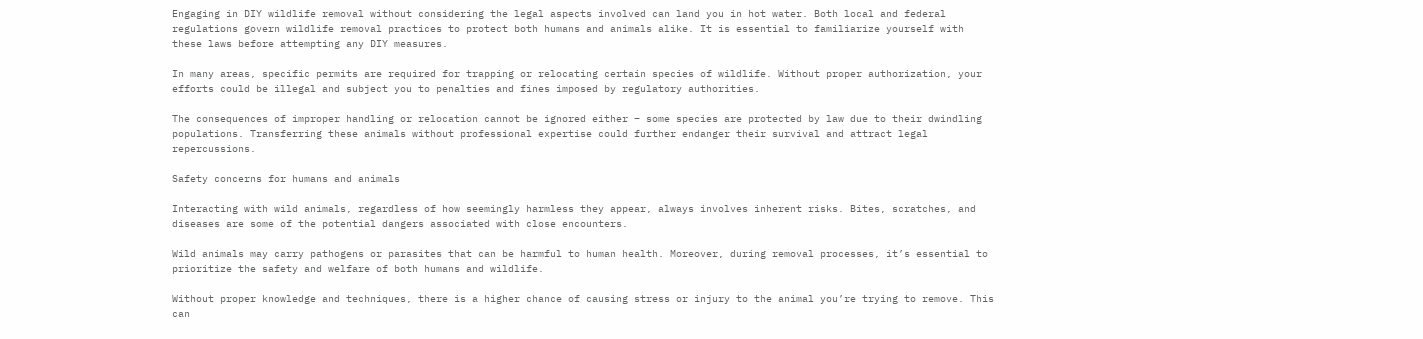Engaging in DIY wildlife removal without considering the legal aspects involved can land you in hot water. Both local and federal regulations govern wildlife removal practices to protect both humans and animals alike. It is essential to familiarize yourself with these laws before attempting any DIY measures.

In many areas, specific permits are required for trapping or relocating certain species of wildlife. Without proper authorization, your efforts could be illegal and subject you to penalties and fines imposed by regulatory authorities.

The consequences of improper handling or relocation cannot be ignored either – some species are protected by law due to their dwindling populations. Transferring these animals without professional expertise could further endanger their survival and attract legal repercussions.

Safety concerns for humans and animals

Interacting with wild animals, regardless of how seemingly harmless they appear, always involves inherent risks. Bites, scratches, and diseases are some of the potential dangers associated with close encounters.

Wild animals may carry pathogens or parasites that can be harmful to human health. Moreover, during removal processes, it’s essential to prioritize the safety and welfare of both humans and wildlife.

Without proper knowledge and techniques, there is a higher chance of causing stress or injury to the animal you’re trying to remove. This can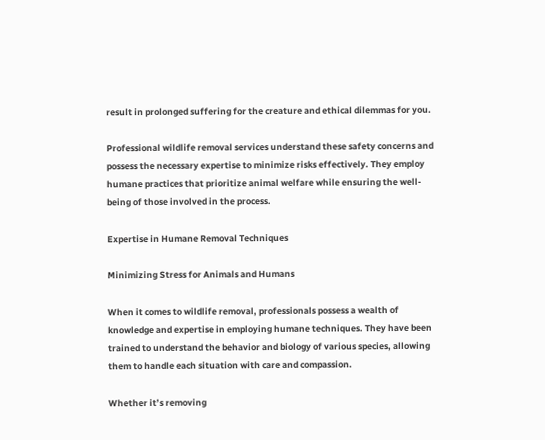result in prolonged suffering for the creature and ethical dilemmas for you.

Professional wildlife removal services understand these safety concerns and possess the necessary expertise to minimize risks effectively. They employ humane practices that prioritize animal welfare while ensuring the well-being of those involved in the process.

Expertise in Humane Removal Techniques

Minimizing Stress for Animals and Humans

When it comes to wildlife removal, professionals possess a wealth of knowledge and expertise in employing humane techniques. They have been trained to understand the behavior and biology of various species, allowing them to handle each situation with care and compassion.

Whether it’s removing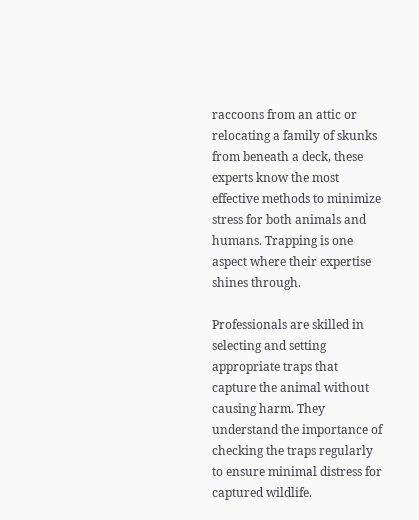raccoons from an attic or relocating a family of skunks from beneath a deck, these experts know the most effective methods to minimize stress for both animals and humans. Trapping is one aspect where their expertise shines through.

Professionals are skilled in selecting and setting appropriate traps that capture the animal without causing harm. They understand the importance of checking the traps regularly to ensure minimal distress for captured wildlife.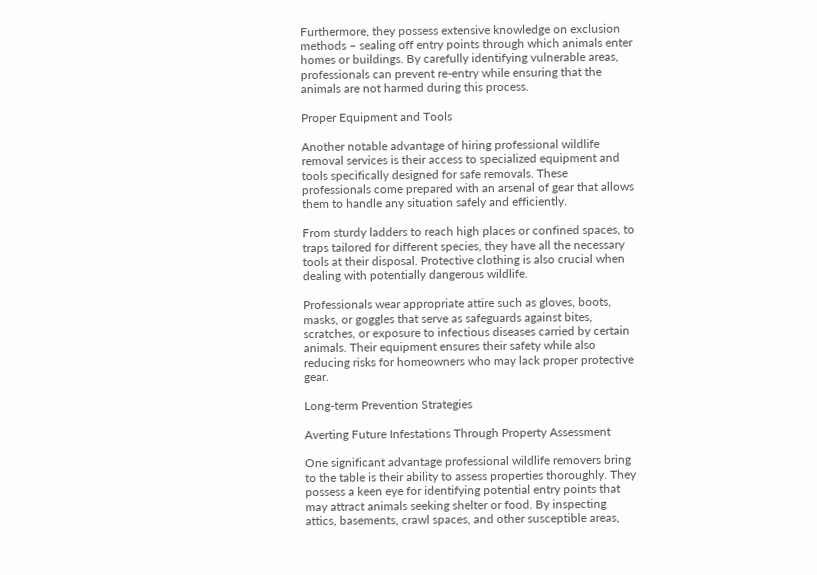Furthermore, they possess extensive knowledge on exclusion methods – sealing off entry points through which animals enter homes or buildings. By carefully identifying vulnerable areas, professionals can prevent re-entry while ensuring that the animals are not harmed during this process.

Proper Equipment and Tools

Another notable advantage of hiring professional wildlife removal services is their access to specialized equipment and tools specifically designed for safe removals. These professionals come prepared with an arsenal of gear that allows them to handle any situation safely and efficiently.

From sturdy ladders to reach high places or confined spaces, to traps tailored for different species, they have all the necessary tools at their disposal. Protective clothing is also crucial when dealing with potentially dangerous wildlife.

Professionals wear appropriate attire such as gloves, boots, masks, or goggles that serve as safeguards against bites, scratches, or exposure to infectious diseases carried by certain animals. Their equipment ensures their safety while also reducing risks for homeowners who may lack proper protective gear.

Long-term Prevention Strategies

Averting Future Infestations Through Property Assessment

One significant advantage professional wildlife removers bring to the table is their ability to assess properties thoroughly. They possess a keen eye for identifying potential entry points that may attract animals seeking shelter or food. By inspecting attics, basements, crawl spaces, and other susceptible areas,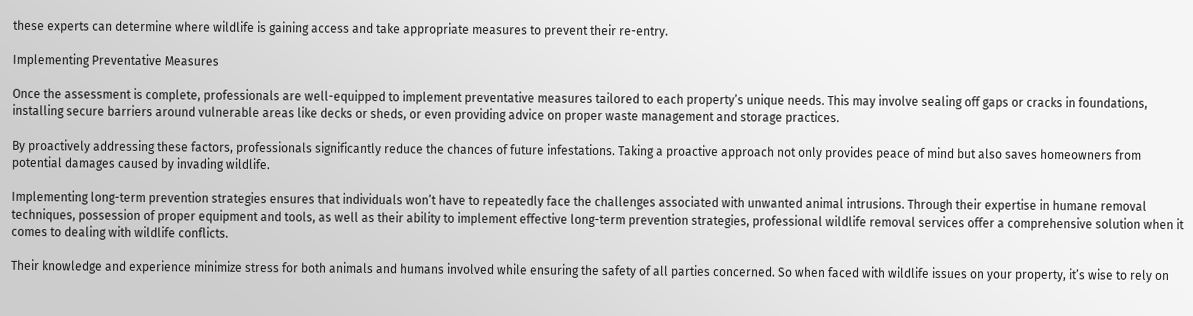these experts can determine where wildlife is gaining access and take appropriate measures to prevent their re-entry.

Implementing Preventative Measures

Once the assessment is complete, professionals are well-equipped to implement preventative measures tailored to each property’s unique needs. This may involve sealing off gaps or cracks in foundations, installing secure barriers around vulnerable areas like decks or sheds, or even providing advice on proper waste management and storage practices.

By proactively addressing these factors, professionals significantly reduce the chances of future infestations. Taking a proactive approach not only provides peace of mind but also saves homeowners from potential damages caused by invading wildlife.

Implementing long-term prevention strategies ensures that individuals won’t have to repeatedly face the challenges associated with unwanted animal intrusions. Through their expertise in humane removal techniques, possession of proper equipment and tools, as well as their ability to implement effective long-term prevention strategies, professional wildlife removal services offer a comprehensive solution when it comes to dealing with wildlife conflicts.

Their knowledge and experience minimize stress for both animals and humans involved while ensuring the safety of all parties concerned. So when faced with wildlife issues on your property, it’s wise to rely on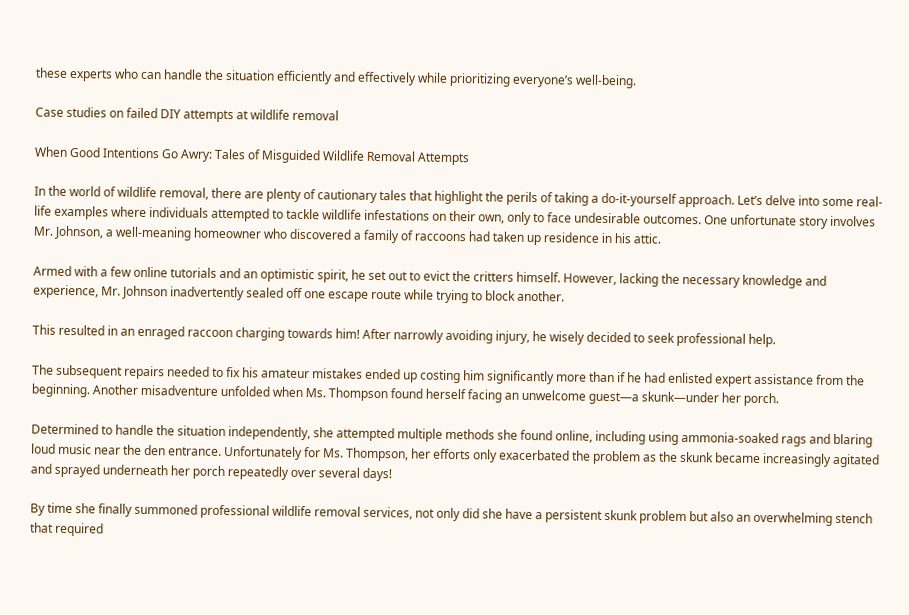these experts who can handle the situation efficiently and effectively while prioritizing everyone’s well-being.

Case studies on failed DIY attempts at wildlife removal

When Good Intentions Go Awry: Tales of Misguided Wildlife Removal Attempts

In the world of wildlife removal, there are plenty of cautionary tales that highlight the perils of taking a do-it-yourself approach. Let’s delve into some real-life examples where individuals attempted to tackle wildlife infestations on their own, only to face undesirable outcomes. One unfortunate story involves Mr. Johnson, a well-meaning homeowner who discovered a family of raccoons had taken up residence in his attic.

Armed with a few online tutorials and an optimistic spirit, he set out to evict the critters himself. However, lacking the necessary knowledge and experience, Mr. Johnson inadvertently sealed off one escape route while trying to block another.

This resulted in an enraged raccoon charging towards him! After narrowly avoiding injury, he wisely decided to seek professional help.

The subsequent repairs needed to fix his amateur mistakes ended up costing him significantly more than if he had enlisted expert assistance from the beginning. Another misadventure unfolded when Ms. Thompson found herself facing an unwelcome guest—a skunk—under her porch.

Determined to handle the situation independently, she attempted multiple methods she found online, including using ammonia-soaked rags and blaring loud music near the den entrance. Unfortunately for Ms. Thompson, her efforts only exacerbated the problem as the skunk became increasingly agitated and sprayed underneath her porch repeatedly over several days!

By time she finally summoned professional wildlife removal services, not only did she have a persistent skunk problem but also an overwhelming stench that required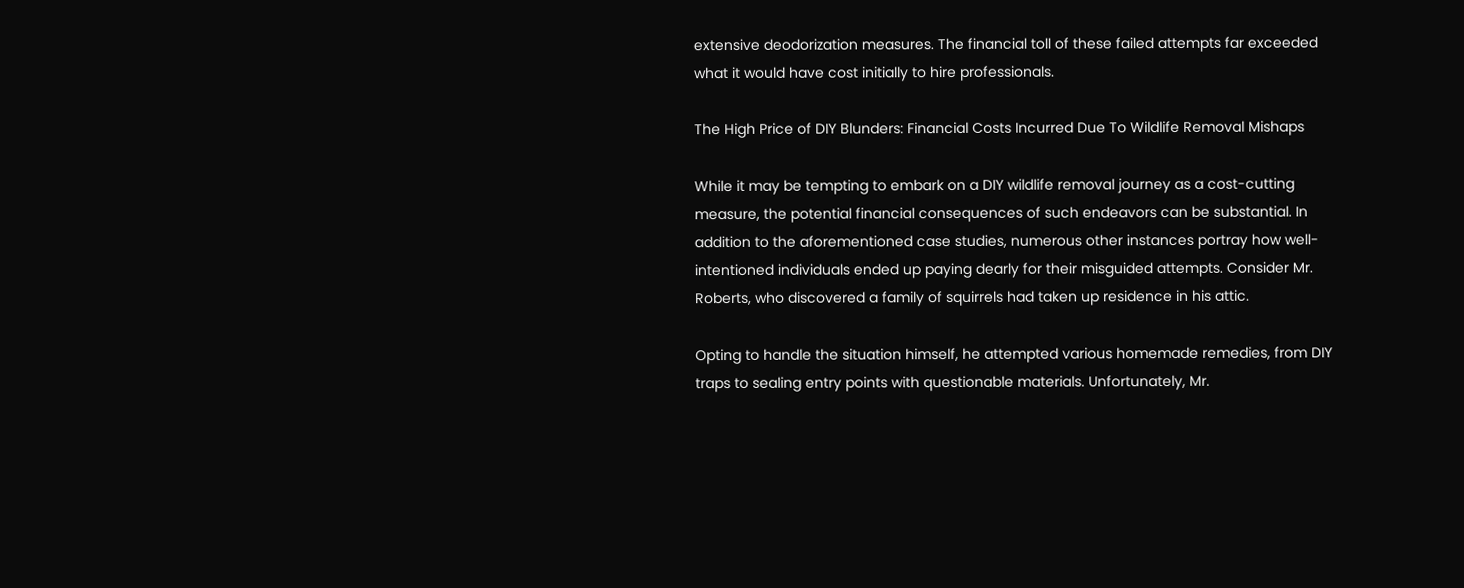extensive deodorization measures. The financial toll of these failed attempts far exceeded what it would have cost initially to hire professionals.

The High Price of DIY Blunders: Financial Costs Incurred Due To Wildlife Removal Mishaps

While it may be tempting to embark on a DIY wildlife removal journey as a cost-cutting measure, the potential financial consequences of such endeavors can be substantial. In addition to the aforementioned case studies, numerous other instances portray how well-intentioned individuals ended up paying dearly for their misguided attempts. Consider Mr. Roberts, who discovered a family of squirrels had taken up residence in his attic.

Opting to handle the situation himself, he attempted various homemade remedies, from DIY traps to sealing entry points with questionable materials. Unfortunately, Mr.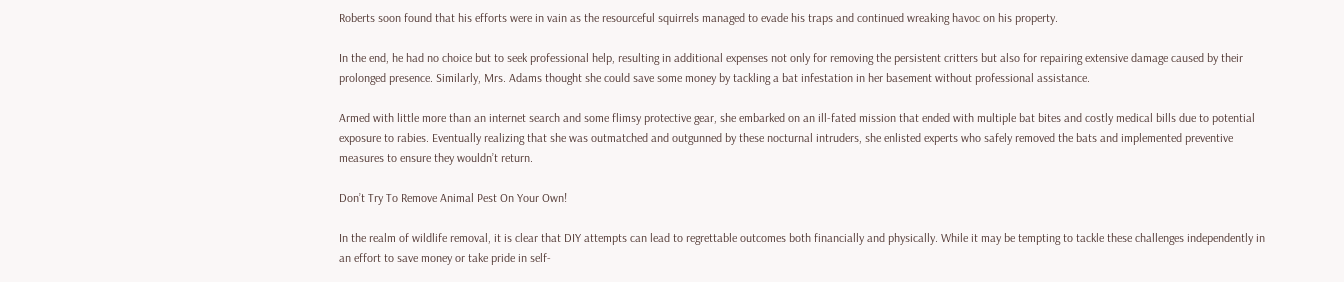Roberts soon found that his efforts were in vain as the resourceful squirrels managed to evade his traps and continued wreaking havoc on his property.

In the end, he had no choice but to seek professional help, resulting in additional expenses not only for removing the persistent critters but also for repairing extensive damage caused by their prolonged presence. Similarly, Mrs. Adams thought she could save some money by tackling a bat infestation in her basement without professional assistance.

Armed with little more than an internet search and some flimsy protective gear, she embarked on an ill-fated mission that ended with multiple bat bites and costly medical bills due to potential exposure to rabies. Eventually realizing that she was outmatched and outgunned by these nocturnal intruders, she enlisted experts who safely removed the bats and implemented preventive measures to ensure they wouldn’t return.

Don’t Try To Remove Animal Pest On Your Own!

In the realm of wildlife removal, it is clear that DIY attempts can lead to regrettable outcomes both financially and physically. While it may be tempting to tackle these challenges independently in an effort to save money or take pride in self-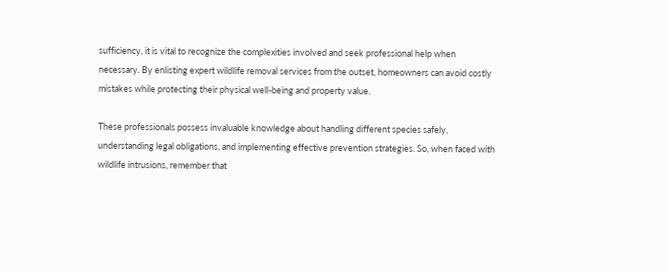sufficiency, it is vital to recognize the complexities involved and seek professional help when necessary. By enlisting expert wildlife removal services from the outset, homeowners can avoid costly mistakes while protecting their physical well-being and property value.

These professionals possess invaluable knowledge about handling different species safely, understanding legal obligations, and implementing effective prevention strategies. So, when faced with wildlife intrusions, remember that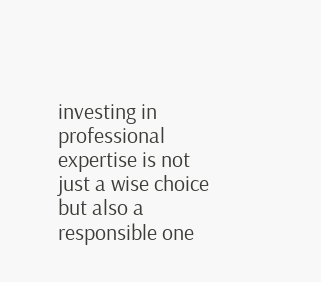investing in professional expertise is not just a wise choice but also a responsible one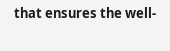that ensures the well-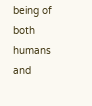being of both humans and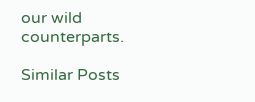our wild counterparts.

Similar Posts